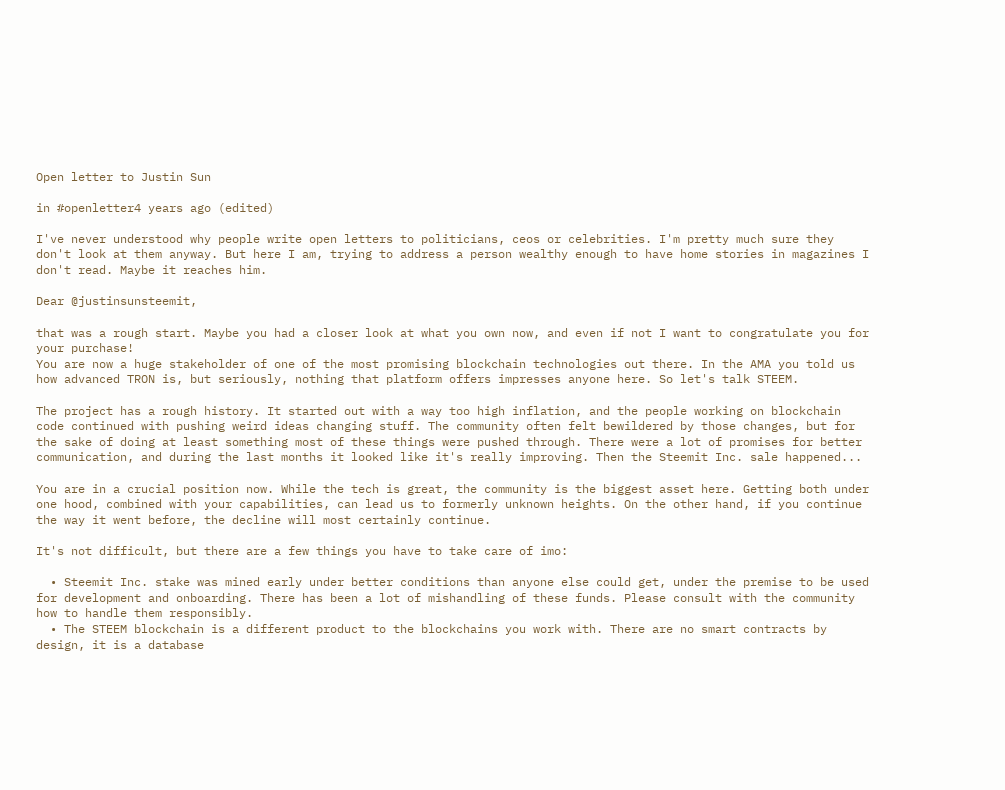Open letter to Justin Sun

in #openletter4 years ago (edited)

I've never understood why people write open letters to politicians, ceos or celebrities. I'm pretty much sure they don't look at them anyway. But here I am, trying to address a person wealthy enough to have home stories in magazines I don't read. Maybe it reaches him.

Dear @justinsunsteemit,

that was a rough start. Maybe you had a closer look at what you own now, and even if not I want to congratulate you for your purchase!
You are now a huge stakeholder of one of the most promising blockchain technologies out there. In the AMA you told us how advanced TRON is, but seriously, nothing that platform offers impresses anyone here. So let's talk STEEM.

The project has a rough history. It started out with a way too high inflation, and the people working on blockchain code continued with pushing weird ideas changing stuff. The community often felt bewildered by those changes, but for the sake of doing at least something most of these things were pushed through. There were a lot of promises for better communication, and during the last months it looked like it's really improving. Then the Steemit Inc. sale happened...

You are in a crucial position now. While the tech is great, the community is the biggest asset here. Getting both under one hood, combined with your capabilities, can lead us to formerly unknown heights. On the other hand, if you continue the way it went before, the decline will most certainly continue.

It's not difficult, but there are a few things you have to take care of imo:

  • Steemit Inc. stake was mined early under better conditions than anyone else could get, under the premise to be used for development and onboarding. There has been a lot of mishandling of these funds. Please consult with the community how to handle them responsibly.
  • The STEEM blockchain is a different product to the blockchains you work with. There are no smart contracts by design, it is a database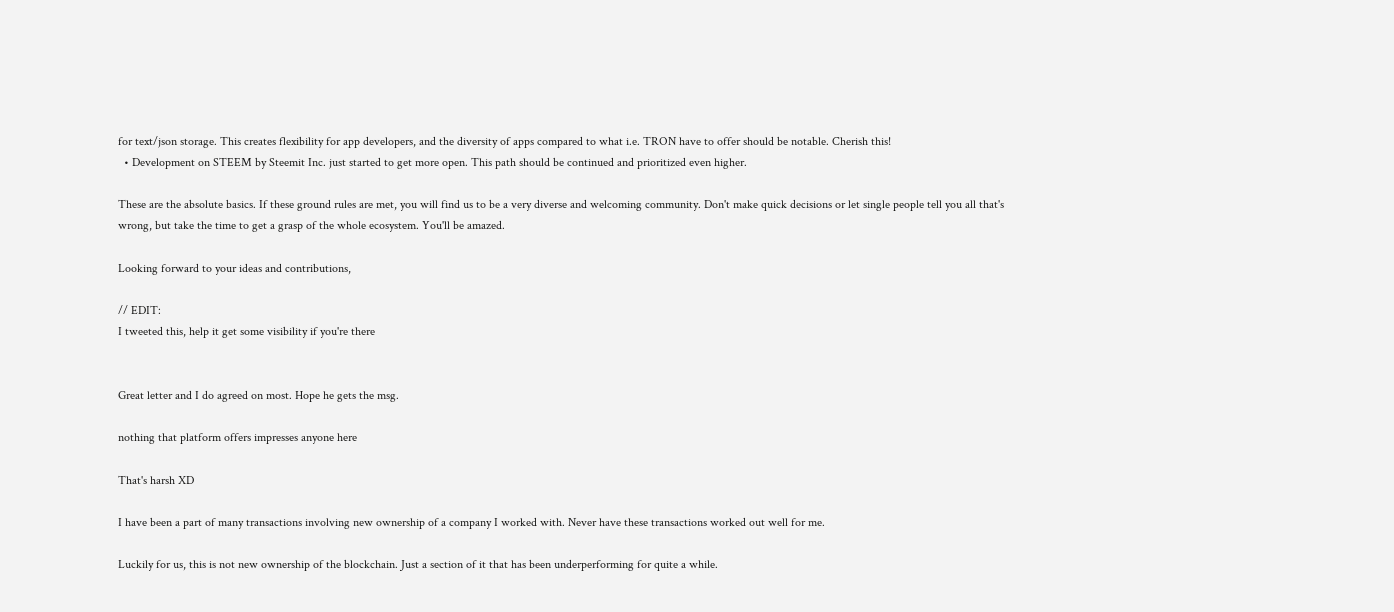for text/json storage. This creates flexibility for app developers, and the diversity of apps compared to what i.e. TRON have to offer should be notable. Cherish this!
  • Development on STEEM by Steemit Inc. just started to get more open. This path should be continued and prioritized even higher.

These are the absolute basics. If these ground rules are met, you will find us to be a very diverse and welcoming community. Don't make quick decisions or let single people tell you all that's wrong, but take the time to get a grasp of the whole ecosystem. You'll be amazed.

Looking forward to your ideas and contributions,

// EDIT:
I tweeted this, help it get some visibility if you're there


Great letter and I do agreed on most. Hope he gets the msg.

nothing that platform offers impresses anyone here

That's harsh XD

I have been a part of many transactions involving new ownership of a company I worked with. Never have these transactions worked out well for me.

Luckily for us, this is not new ownership of the blockchain. Just a section of it that has been underperforming for quite a while.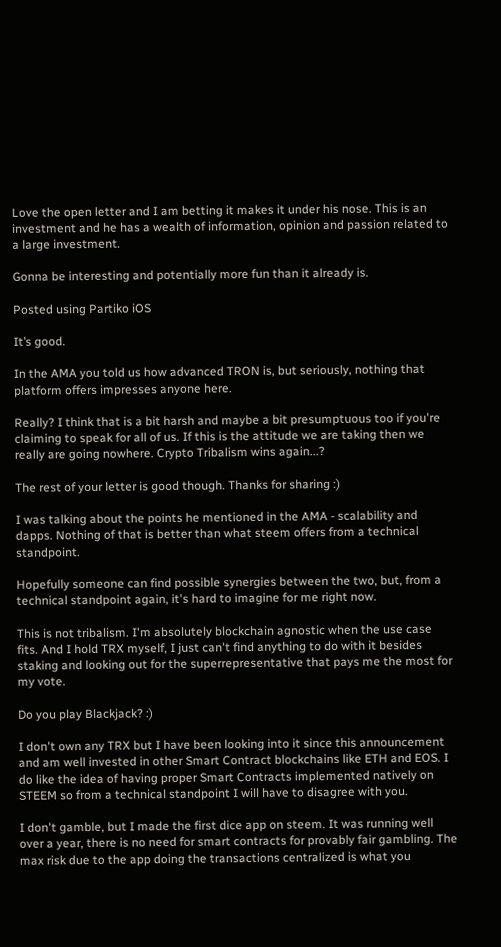Love the open letter and I am betting it makes it under his nose. This is an investment and he has a wealth of information, opinion and passion related to a large investment.

Gonna be interesting and potentially more fun than it already is.

Posted using Partiko iOS

It’s good.

In the AMA you told us how advanced TRON is, but seriously, nothing that platform offers impresses anyone here.

Really? I think that is a bit harsh and maybe a bit presumptuous too if you're claiming to speak for all of us. If this is the attitude we are taking then we really are going nowhere. Crypto Tribalism wins again...?

The rest of your letter is good though. Thanks for sharing :)

I was talking about the points he mentioned in the AMA - scalability and dapps. Nothing of that is better than what steem offers from a technical standpoint.

Hopefully someone can find possible synergies between the two, but, from a technical standpoint again, it's hard to imagine for me right now.

This is not tribalism. I'm absolutely blockchain agnostic when the use case fits. And I hold TRX myself, I just can't find anything to do with it besides staking and looking out for the superrepresentative that pays me the most for my vote.

Do you play Blackjack? :)

I don't own any TRX but I have been looking into it since this announcement and am well invested in other Smart Contract blockchains like ETH and EOS. I do like the idea of having proper Smart Contracts implemented natively on STEEM so from a technical standpoint I will have to disagree with you.

I don't gamble, but I made the first dice app on steem. It was running well over a year, there is no need for smart contracts for provably fair gambling. The max risk due to the app doing the transactions centralized is what you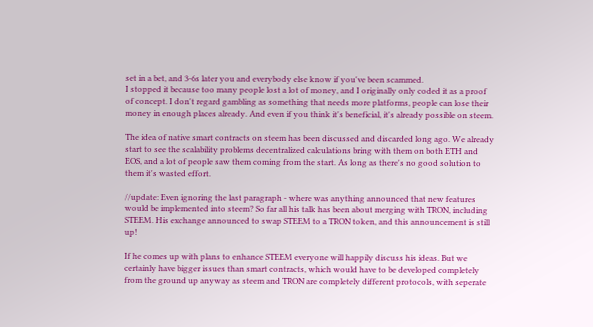set in a bet, and 3-6s later you and everybody else know if you've been scammed.
I stopped it because too many people lost a lot of money, and I originally only coded it as a proof of concept. I don't regard gambling as something that needs more platforms, people can lose their money in enough places already. And even if you think it's beneficial, it's already possible on steem.

The idea of native smart contracts on steem has been discussed and discarded long ago. We already start to see the scalability problems decentralized calculations bring with them on both ETH and EOS, and a lot of people saw them coming from the start. As long as there's no good solution to them it's wasted effort.

//update: Even ignoring the last paragraph - where was anything announced that new features would be implemented into steem? So far all his talk has been about merging with TRON, including STEEM. His exchange announced to swap STEEM to a TRON token, and this announcement is still up!

If he comes up with plans to enhance STEEM everyone will happily discuss his ideas. But we certainly have bigger issues than smart contracts, which would have to be developed completely from the ground up anyway as steem and TRON are completely different protocols, with seperate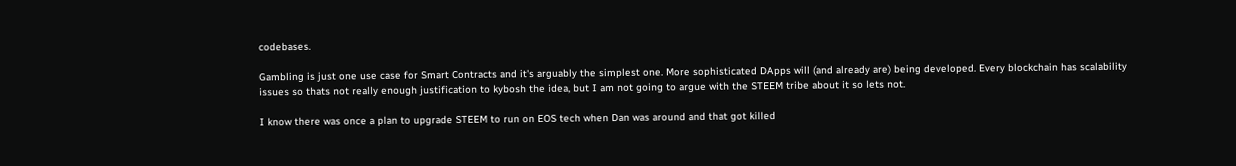codebases.

Gambling is just one use case for Smart Contracts and it's arguably the simplest one. More sophisticated DApps will (and already are) being developed. Every blockchain has scalability issues so thats not really enough justification to kybosh the idea, but I am not going to argue with the STEEM tribe about it so lets not.

I know there was once a plan to upgrade STEEM to run on EOS tech when Dan was around and that got killed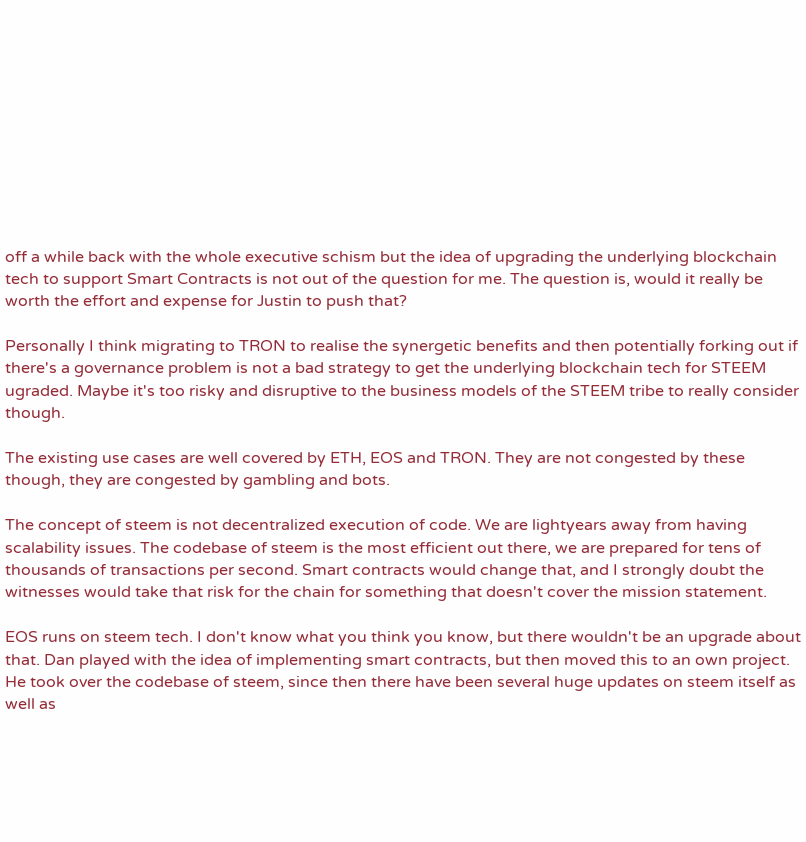off a while back with the whole executive schism but the idea of upgrading the underlying blockchain tech to support Smart Contracts is not out of the question for me. The question is, would it really be worth the effort and expense for Justin to push that?

Personally I think migrating to TRON to realise the synergetic benefits and then potentially forking out if there's a governance problem is not a bad strategy to get the underlying blockchain tech for STEEM ugraded. Maybe it's too risky and disruptive to the business models of the STEEM tribe to really consider though.

The existing use cases are well covered by ETH, EOS and TRON. They are not congested by these though, they are congested by gambling and bots.

The concept of steem is not decentralized execution of code. We are lightyears away from having scalability issues. The codebase of steem is the most efficient out there, we are prepared for tens of thousands of transactions per second. Smart contracts would change that, and I strongly doubt the witnesses would take that risk for the chain for something that doesn't cover the mission statement.

EOS runs on steem tech. I don't know what you think you know, but there wouldn't be an upgrade about that. Dan played with the idea of implementing smart contracts, but then moved this to an own project. He took over the codebase of steem, since then there have been several huge updates on steem itself as well as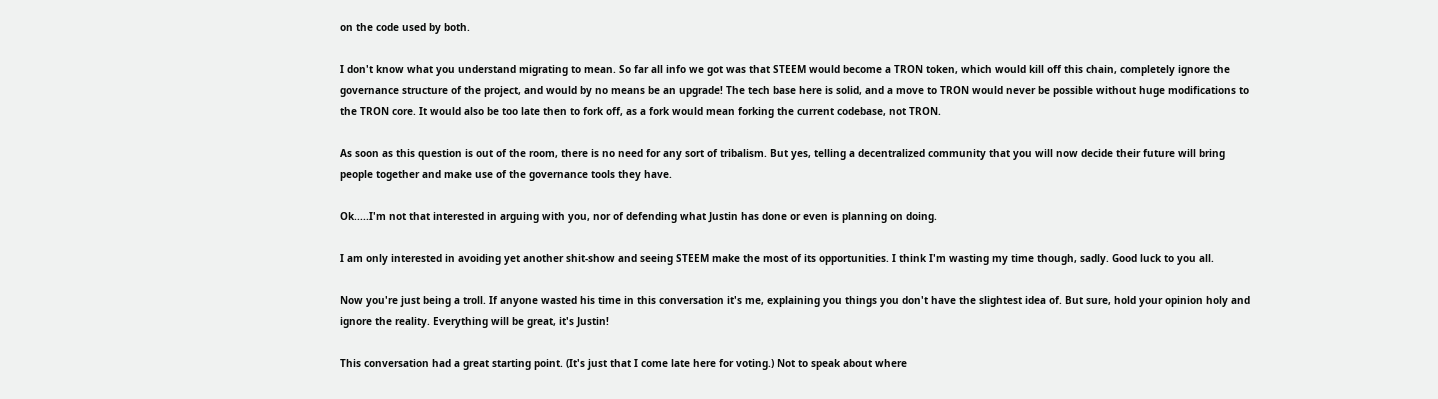on the code used by both.

I don't know what you understand migrating to mean. So far all info we got was that STEEM would become a TRON token, which would kill off this chain, completely ignore the governance structure of the project, and would by no means be an upgrade! The tech base here is solid, and a move to TRON would never be possible without huge modifications to the TRON core. It would also be too late then to fork off, as a fork would mean forking the current codebase, not TRON.

As soon as this question is out of the room, there is no need for any sort of tribalism. But yes, telling a decentralized community that you will now decide their future will bring people together and make use of the governance tools they have.

Ok.....I'm not that interested in arguing with you, nor of defending what Justin has done or even is planning on doing.

I am only interested in avoiding yet another shit-show and seeing STEEM make the most of its opportunities. I think I'm wasting my time though, sadly. Good luck to you all.

Now you're just being a troll. If anyone wasted his time in this conversation it's me, explaining you things you don't have the slightest idea of. But sure, hold your opinion holy and ignore the reality. Everything will be great, it's Justin!

This conversation had a great starting point. (It's just that I come late here for voting.) Not to speak about where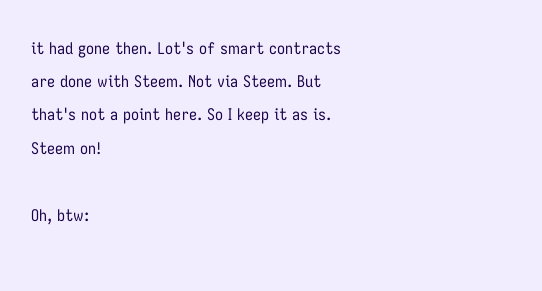it had gone then. Lot's of smart contracts are done with Steem. Not via Steem. But that's not a point here. So I keep it as is. Steem on!

Oh, btw: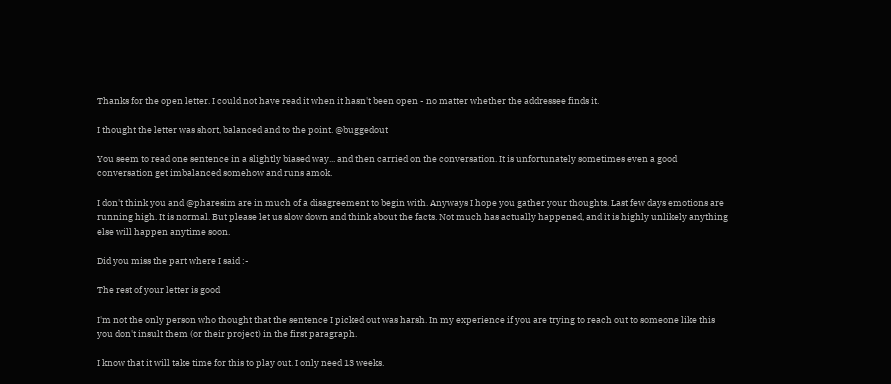Thanks for the open letter. I could not have read it when it hasn't been open - no matter whether the addressee finds it.

I thought the letter was short, balanced and to the point. @buggedout

You seem to read one sentence in a slightly biased way... and then carried on the conversation. It is unfortunately sometimes even a good conversation get imbalanced somehow and runs amok.

I don't think you and @pharesim are in much of a disagreement to begin with. Anyways I hope you gather your thoughts. Last few days emotions are running high. It is normal. But please let us slow down and think about the facts. Not much has actually happened, and it is highly unlikely anything else will happen anytime soon.

Did you miss the part where I said :-

The rest of your letter is good

I'm not the only person who thought that the sentence I picked out was harsh. In my experience if you are trying to reach out to someone like this you don't insult them (or their project) in the first paragraph.

I know that it will take time for this to play out. I only need 13 weeks.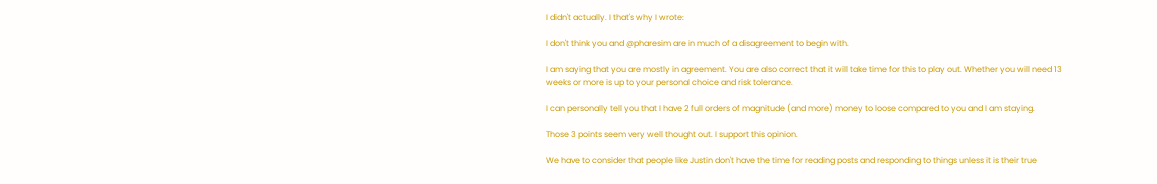I didn't actually. I that's why I wrote:

I don't think you and @pharesim are in much of a disagreement to begin with.

I am saying that you are mostly in agreement. You are also correct that it will take time for this to play out. Whether you will need 13 weeks or more is up to your personal choice and risk tolerance.

I can personally tell you that I have 2 full orders of magnitude (and more) money to loose compared to you and I am staying.

Those 3 points seem very well thought out. I support this opinion.

We have to consider that people like Justin don't have the time for reading posts and responding to things unless it is their true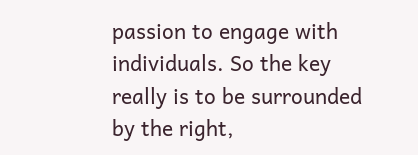passion to engage with individuals. So the key really is to be surrounded by the right,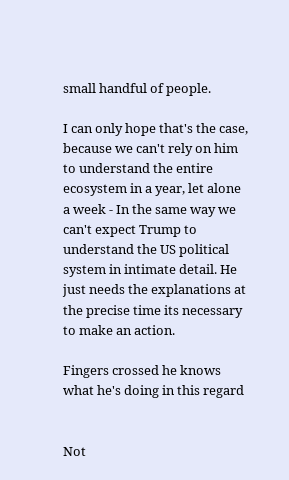small handful of people.

I can only hope that's the case, because we can't rely on him to understand the entire ecosystem in a year, let alone a week - In the same way we can't expect Trump to understand the US political system in intimate detail. He just needs the explanations at the precise time its necessary to make an action.

Fingers crossed he knows what he's doing in this regard


Not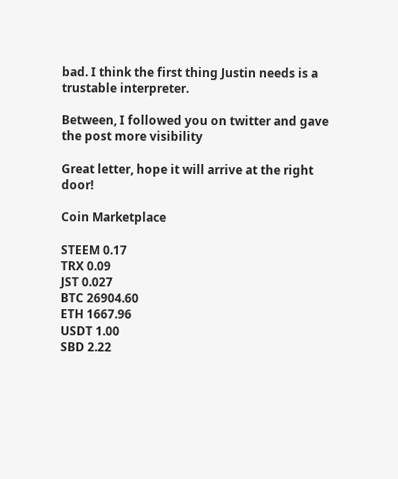bad. I think the first thing Justin needs is a trustable interpreter.

Between, I followed you on twitter and gave the post more visibility

Great letter, hope it will arrive at the right door!

Coin Marketplace

STEEM 0.17
TRX 0.09
JST 0.027
BTC 26904.60
ETH 1667.96
USDT 1.00
SBD 2.22